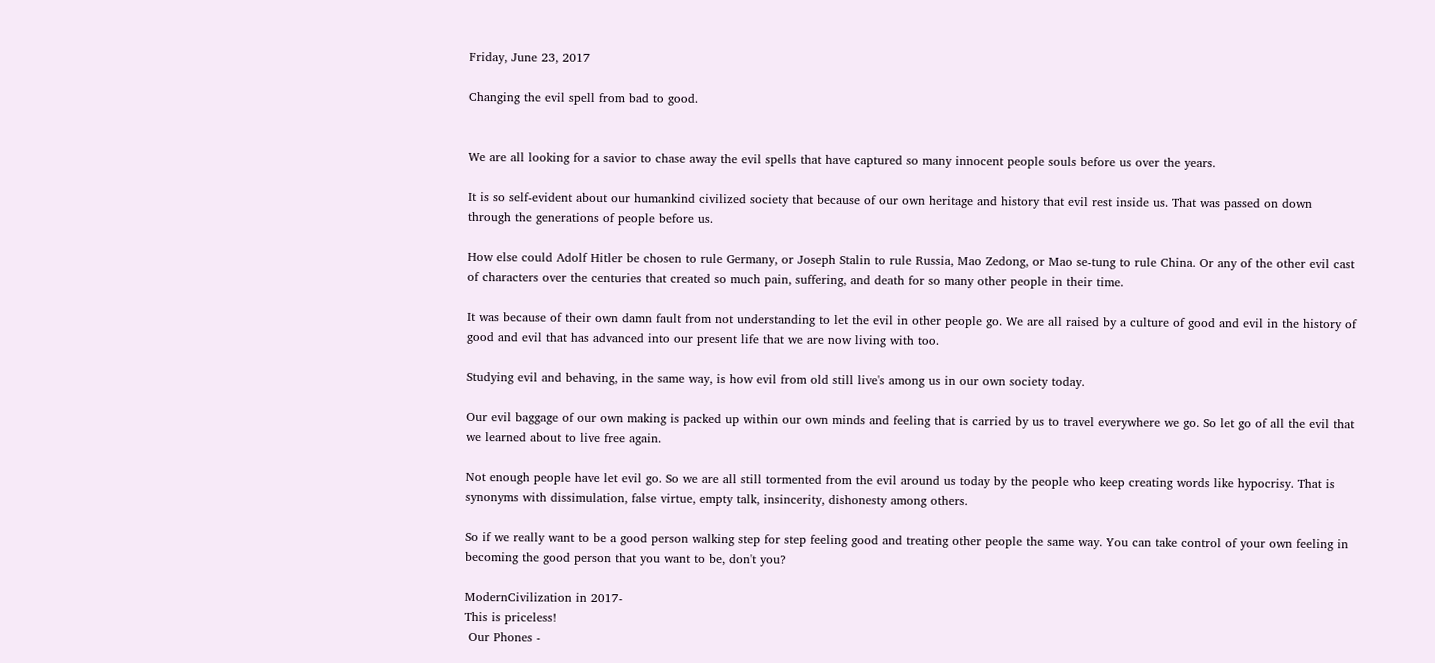Friday, June 23, 2017

Changing the evil spell from bad to good.


We are all looking for a savior to chase away the evil spells that have captured so many innocent people souls before us over the years.

It is so self-evident about our humankind civilized society that because of our own heritage and history that evil rest inside us. That was passed on down through the generations of people before us.

How else could Adolf Hitler be chosen to rule Germany, or Joseph Stalin to rule Russia, Mao Zedong, or Mao se-tung to rule China. Or any of the other evil cast of characters over the centuries that created so much pain, suffering, and death for so many other people in their time.

It was because of their own damn fault from not understanding to let the evil in other people go. We are all raised by a culture of good and evil in the history of good and evil that has advanced into our present life that we are now living with too.

Studying evil and behaving, in the same way, is how evil from old still live's among us in our own society today.

Our evil baggage of our own making is packed up within our own minds and feeling that is carried by us to travel everywhere we go. So let go of all the evil that we learned about to live free again.

Not enough people have let evil go. So we are all still tormented from the evil around us today by the people who keep creating words like hypocrisy. That is synonyms with dissimulation, false virtue, empty talk, insincerity, dishonesty among others.

So if we really want to be a good person walking step for step feeling good and treating other people the same way. You can take control of your own feeling in becoming the good person that you want to be, don't you?

ModernCivilization in 2017-
This is priceless!
 Our Phones -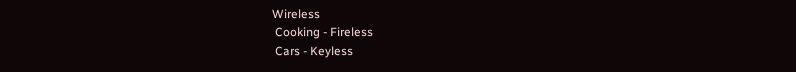Wireless
 Cooking - Fireless
 Cars - Keyless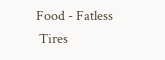Food - Fatless
 Tires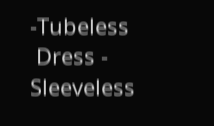-Tubeless
 Dress - Sleeveless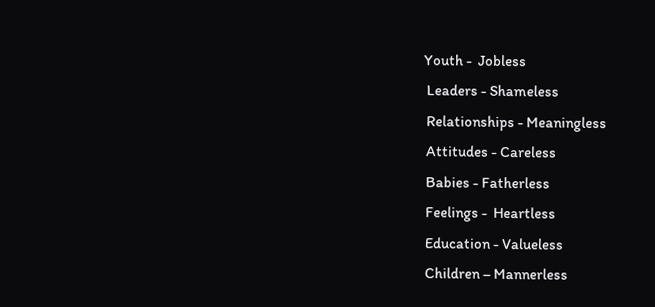Youth -  Jobless
 Leaders - Shameless
 Relationships - Meaningless
 Attitudes - Careless
 Babies - Fatherless
 Feelings -  Heartless
 Education - Valueless
 Children – Mannerless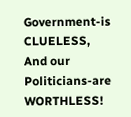Government-is CLUELESS,
And our Politicians-are WORTHLESS!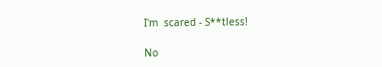I'm  scared - S**tless!

No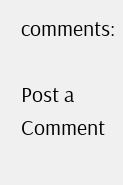comments:

Post a Comment